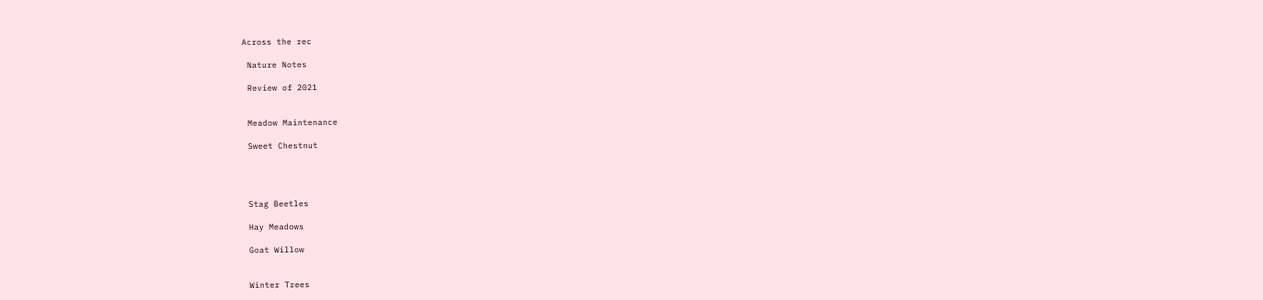Across the rec

 Nature Notes

 Review of 2021


 Meadow Maintenance

 Sweet Chestnut




 Stag Beetles

 Hay Meadows

 Goat Willow


 Winter Trees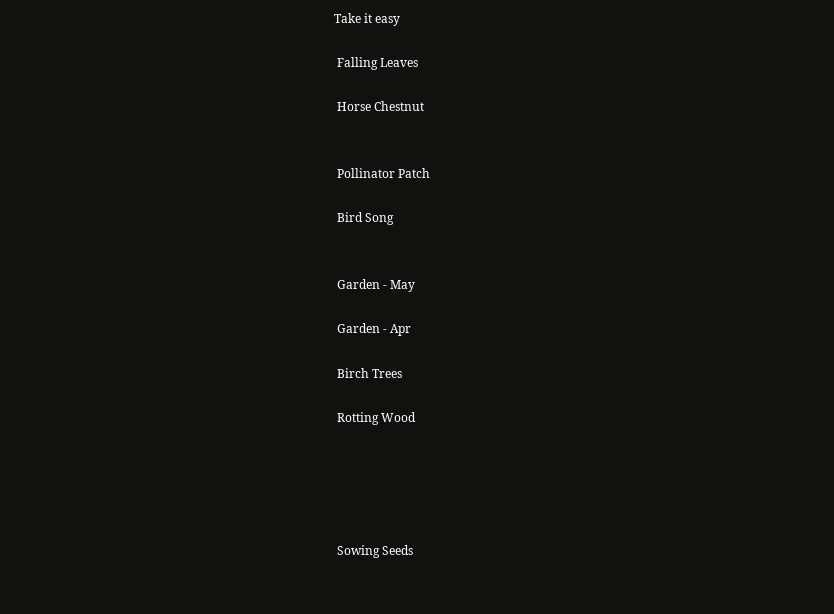Take it easy

 Falling Leaves

 Horse Chestnut


 Pollinator Patch

 Bird Song


 Garden - May

 Garden - Apr

 Birch Trees

 Rotting Wood





 Sowing Seeds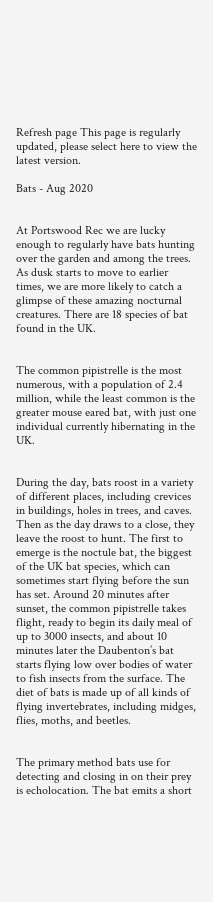Refresh page This page is regularly updated, please select here to view the latest version.

Bats - Aug 2020


At Portswood Rec we are lucky enough to regularly have bats hunting over the garden and among the trees. As dusk starts to move to earlier times, we are more likely to catch a glimpse of these amazing nocturnal creatures. There are 18 species of bat found in the UK.


The common pipistrelle is the most numerous, with a population of 2.4 million, while the least common is the greater mouse eared bat, with just one individual currently hibernating in the UK.


During the day, bats roost in a variety of different places, including crevices in buildings, holes in trees, and caves. Then as the day draws to a close, they leave the roost to hunt. The first to emerge is the noctule bat, the biggest of the UK bat species, which can sometimes start flying before the sun has set. Around 20 minutes after sunset, the common pipistrelle takes flight, ready to begin its daily meal of up to 3000 insects, and about 10 minutes later the Daubenton’s bat starts flying low over bodies of water to fish insects from the surface. The diet of bats is made up of all kinds of flying invertebrates, including midges, flies, moths, and beetles.


The primary method bats use for detecting and closing in on their prey is echolocation. The bat emits a short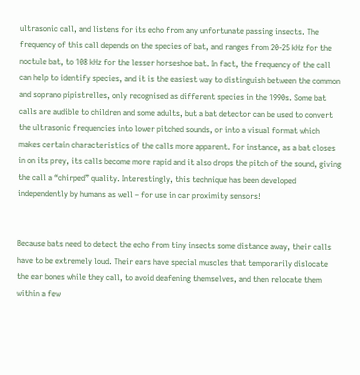ultrasonic call, and listens for its echo from any unfortunate passing insects. The frequency of this call depends on the species of bat, and ranges from 20-25 kHz for the noctule bat, to 108 kHz for the lesser horseshoe bat. In fact, the frequency of the call can help to identify species, and it is the easiest way to distinguish between the common and soprano pipistrelles, only recognised as different species in the 1990s. Some bat calls are audible to children and some adults, but a bat detector can be used to convert the ultrasonic frequencies into lower pitched sounds, or into a visual format which makes certain characteristics of the calls more apparent. For instance, as a bat closes in on its prey, its calls become more rapid and it also drops the pitch of the sound, giving the call a “chirped” quality. Interestingly, this technique has been developed independently by humans as well – for use in car proximity sensors!


Because bats need to detect the echo from tiny insects some distance away, their calls have to be extremely loud. Their ears have special muscles that temporarily dislocate the ear bones while they call, to avoid deafening themselves, and then relocate them within a few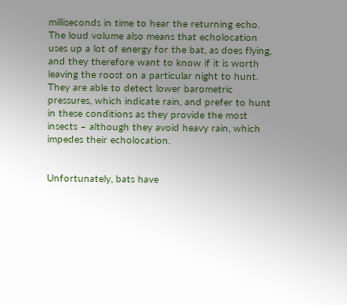milliseconds in time to hear the returning echo. The loud volume also means that echolocation uses up a lot of energy for the bat, as does flying, and they therefore want to know if it is worth leaving the roost on a particular night to hunt. They are able to detect lower barometric pressures, which indicate rain, and prefer to hunt in these conditions as they provide the most insects – although they avoid heavy rain, which impedes their echolocation.


Unfortunately, bats have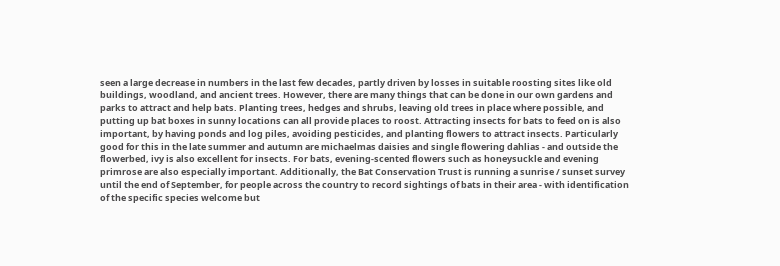seen a large decrease in numbers in the last few decades, partly driven by losses in suitable roosting sites like old buildings, woodland, and ancient trees. However, there are many things that can be done in our own gardens and parks to attract and help bats. Planting trees, hedges and shrubs, leaving old trees in place where possible, and putting up bat boxes in sunny locations can all provide places to roost. Attracting insects for bats to feed on is also important, by having ponds and log piles, avoiding pesticides, and planting flowers to attract insects. Particularly good for this in the late summer and autumn are michaelmas daisies and single flowering dahlias - and outside the flowerbed, ivy is also excellent for insects. For bats, evening-scented flowers such as honeysuckle and evening primrose are also especially important. Additionally, the Bat Conservation Trust is running a sunrise / sunset survey until the end of September, for people across the country to record sightings of bats in their area - with identification of the specific species welcome but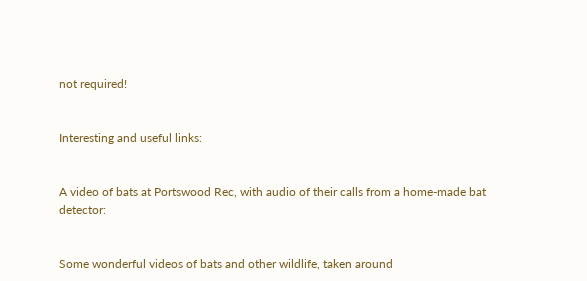not required!


Interesting and useful links:


A video of bats at Portswood Rec, with audio of their calls from a home-made bat detector:


Some wonderful videos of bats and other wildlife, taken around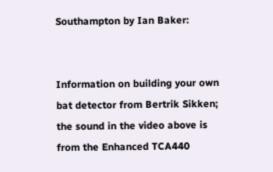Southampton by Ian Baker:


Information on building your own bat detector from Bertrik Sikken; the sound in the video above is from the Enhanced TCA440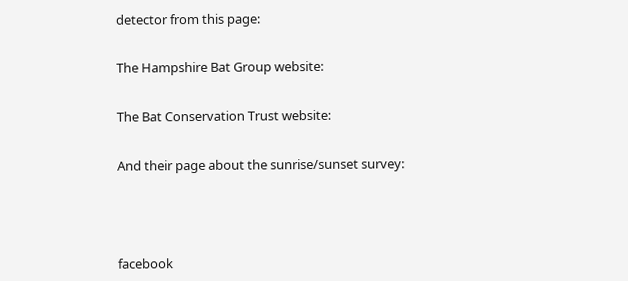detector from this page:


The Hampshire Bat Group website:


The Bat Conservation Trust website:


And their page about the sunrise/sunset survey:





facebook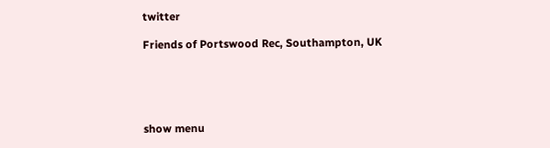twitter

Friends of Portswood Rec, Southampton, UK





show menu